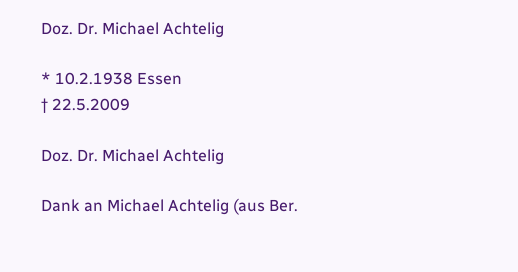Doz. Dr. Michael Achtelig

* 10.2.1938 Essen
† 22.5.2009

Doz. Dr. Michael Achtelig

Dank an Michael Achtelig (aus Ber.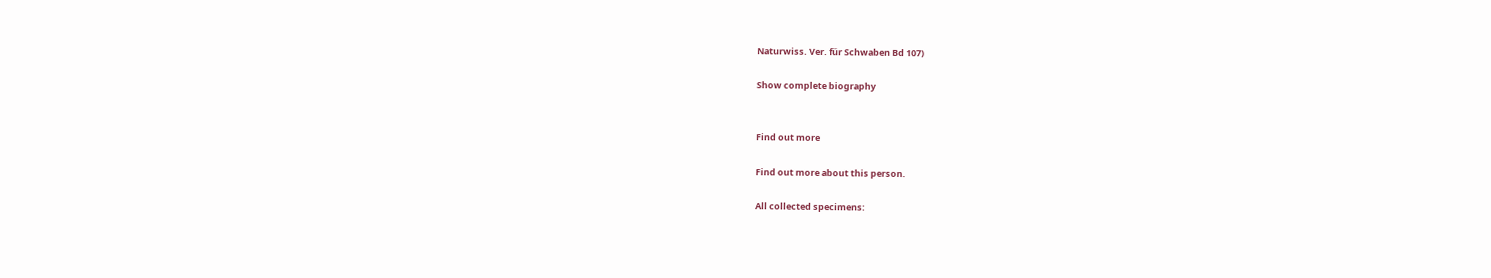Naturwiss. Ver. für Schwaben Bd 107)

Show complete biography


Find out more

Find out more about this person.

All collected specimens: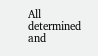All determined and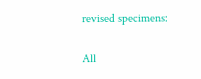revised specimens:

All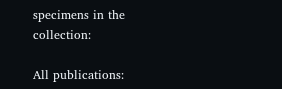specimens in the collection:

All publications: